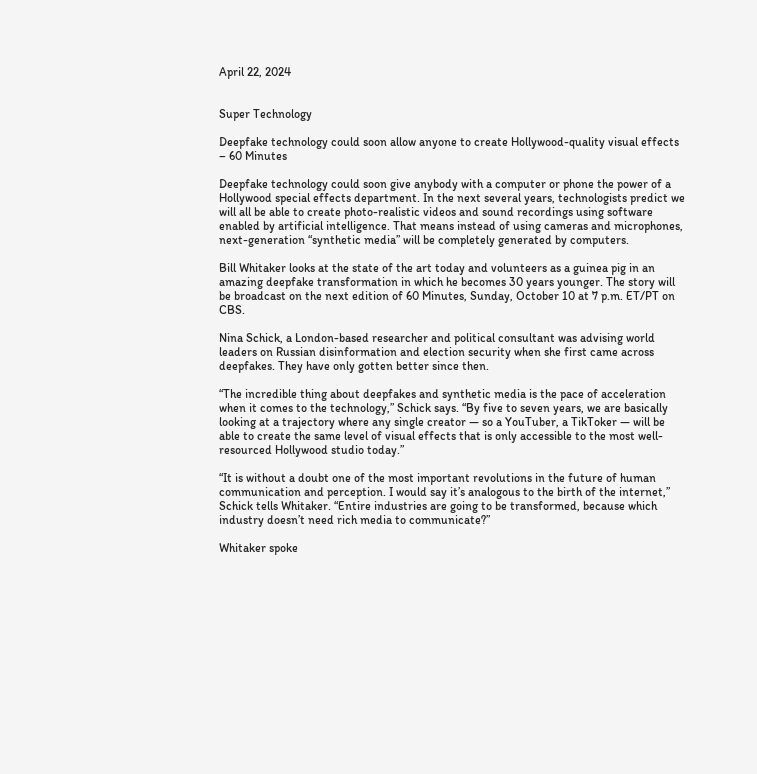April 22, 2024


Super Technology

Deepfake technology could soon allow anyone to create Hollywood-quality visual effects – 60 Minutes

Deepfake technology could soon give anybody with a computer or phone the power of a Hollywood special effects department. In the next several years, technologists predict we will all be able to create photo-realistic videos and sound recordings using software enabled by artificial intelligence. That means instead of using cameras and microphones, next-generation “synthetic media” will be completely generated by computers.

Bill Whitaker looks at the state of the art today and volunteers as a guinea pig in an amazing deepfake transformation in which he becomes 30 years younger. The story will be broadcast on the next edition of 60 Minutes, Sunday, October 10 at 7 p.m. ET/PT on CBS.

Nina Schick, a London-based researcher and political consultant was advising world leaders on Russian disinformation and election security when she first came across deepfakes. They have only gotten better since then.

“The incredible thing about deepfakes and synthetic media is the pace of acceleration when it comes to the technology,” Schick says. “By five to seven years, we are basically looking at a trajectory where any single creator — so a YouTuber, a TikToker — will be able to create the same level of visual effects that is only accessible to the most well-resourced Hollywood studio today.”

“It is without a doubt one of the most important revolutions in the future of human communication and perception. I would say it’s analogous to the birth of the internet,” Schick tells Whitaker. “Entire industries are going to be transformed, because which industry doesn’t need rich media to communicate?”

Whitaker spoke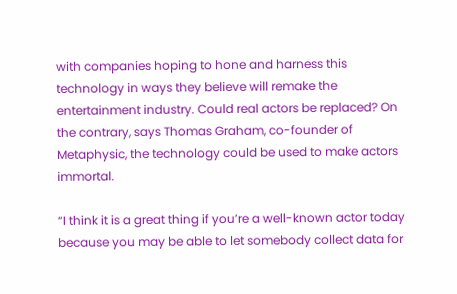with companies hoping to hone and harness this technology in ways they believe will remake the entertainment industry. Could real actors be replaced? On the contrary, says Thomas Graham, co-founder of Metaphysic, the technology could be used to make actors immortal.

“I think it is a great thing if you’re a well-known actor today because you may be able to let somebody collect data for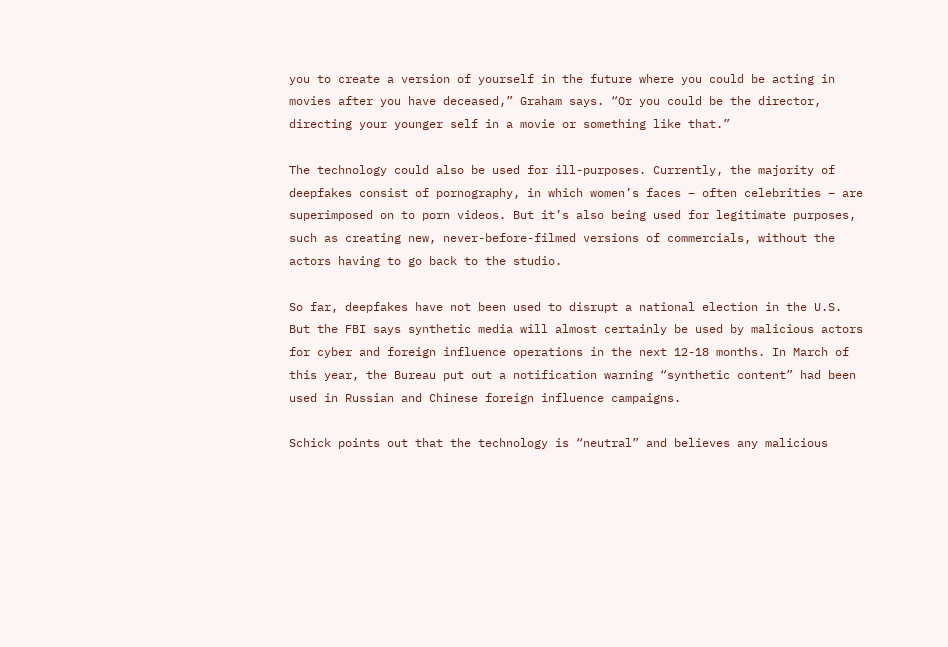you to create a version of yourself in the future where you could be acting in movies after you have deceased,” Graham says. “Or you could be the director, directing your younger self in a movie or something like that.”

The technology could also be used for ill-purposes. Currently, the majority of deepfakes consist of pornography, in which women’s faces – often celebrities – are superimposed on to porn videos. But it’s also being used for legitimate purposes, such as creating new, never-before-filmed versions of commercials, without the actors having to go back to the studio.

So far, deepfakes have not been used to disrupt a national election in the U.S. But the FBI says synthetic media will almost certainly be used by malicious actors for cyber and foreign influence operations in the next 12-18 months. In March of this year, the Bureau put out a notification warning “synthetic content” had been used in Russian and Chinese foreign influence campaigns.

Schick points out that the technology is “neutral” and believes any malicious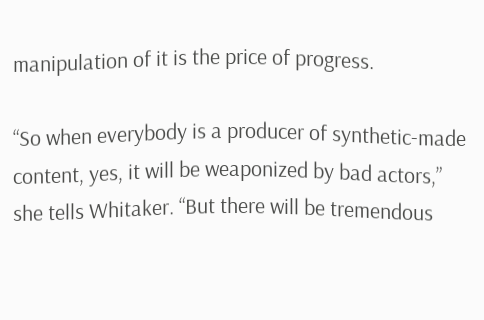manipulation of it is the price of progress.

“So when everybody is a producer of synthetic-made content, yes, it will be weaponized by bad actors,” she tells Whitaker. “But there will be tremendous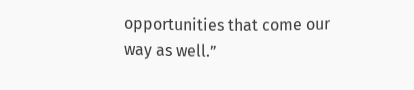opportunities that come our way as well.”